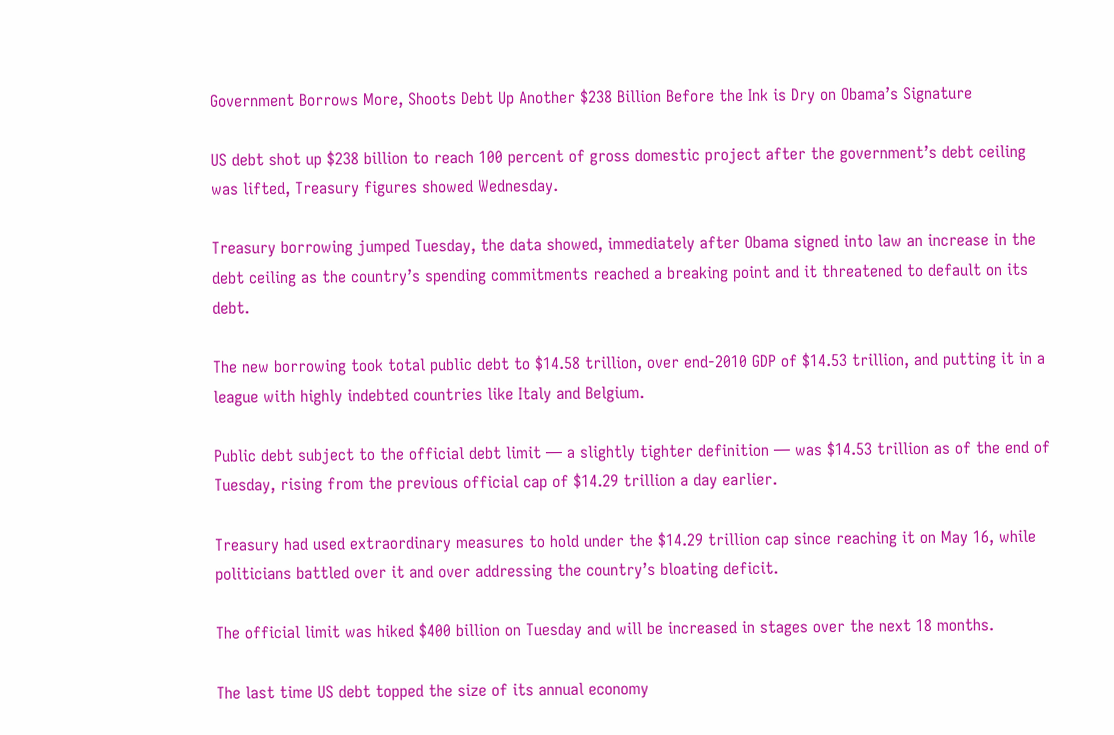Government Borrows More, Shoots Debt Up Another $238 Billion Before the Ink is Dry on Obama’s Signature

US debt shot up $238 billion to reach 100 percent of gross domestic project after the government’s debt ceiling was lifted, Treasury figures showed Wednesday.

Treasury borrowing jumped Tuesday, the data showed, immediately after Obama signed into law an increase in the debt ceiling as the country’s spending commitments reached a breaking point and it threatened to default on its debt.

The new borrowing took total public debt to $14.58 trillion, over end-2010 GDP of $14.53 trillion, and putting it in a league with highly indebted countries like Italy and Belgium.

Public debt subject to the official debt limit — a slightly tighter definition — was $14.53 trillion as of the end of Tuesday, rising from the previous official cap of $14.29 trillion a day earlier.

Treasury had used extraordinary measures to hold under the $14.29 trillion cap since reaching it on May 16, while politicians battled over it and over addressing the country’s bloating deficit.

The official limit was hiked $400 billion on Tuesday and will be increased in stages over the next 18 months.

The last time US debt topped the size of its annual economy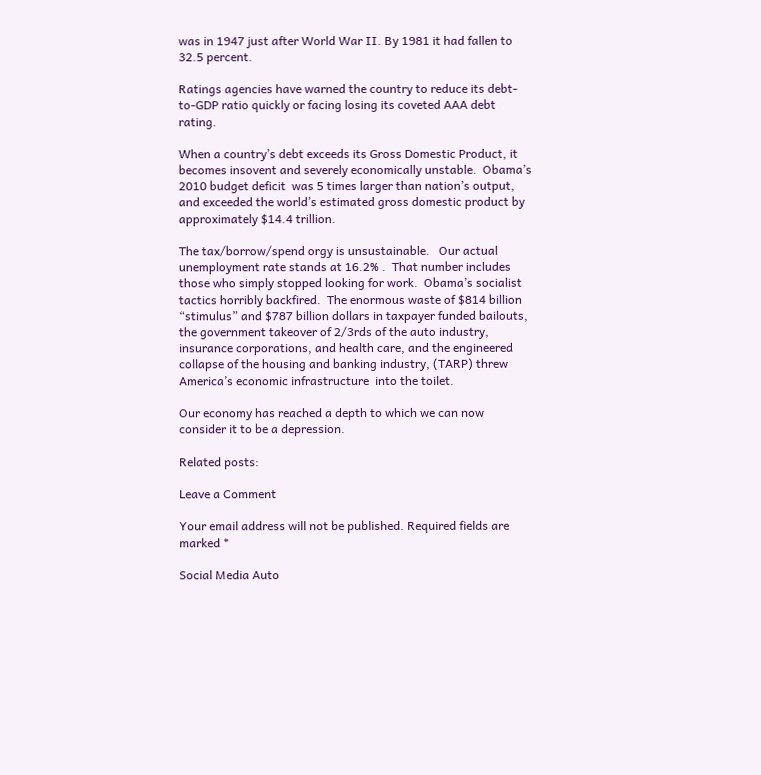was in 1947 just after World War II. By 1981 it had fallen to 32.5 percent.

Ratings agencies have warned the country to reduce its debt-to-GDP ratio quickly or facing losing its coveted AAA debt rating.

When a country’s debt exceeds its Gross Domestic Product, it becomes insovent and severely economically unstable.  Obama’s 2010 budget deficit  was 5 times larger than nation’s output, and exceeded the world’s estimated gross domestic product by approximately $14.4 trillion.

The tax/borrow/spend orgy is unsustainable.   Our actual unemployment rate stands at 16.2% .  That number includes those who simply stopped looking for work.  Obama’s socialist tactics horribly backfired.  The enormous waste of $814 billion “stimulus” and $787 billion dollars in taxpayer funded bailouts, the government takeover of 2/3rds of the auto industry, insurance corporations, and health care, and the engineered collapse of the housing and banking industry, (TARP) threw America’s economic infrastructure  into the toilet.

Our economy has reached a depth to which we can now consider it to be a depression.

Related posts:

Leave a Comment

Your email address will not be published. Required fields are marked *

Social Media Auto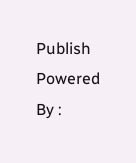Publish Powered By :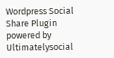Wordpress Social Share Plugin powered by Ultimatelysocial